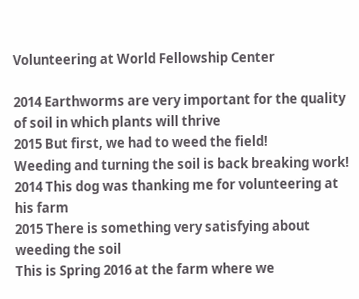Volunteering at World Fellowship Center

2014 Earthworms are very important for the quality of soil in which plants will thrive
2015 But first, we had to weed the field!
Weeding and turning the soil is back breaking work!
2014 This dog was thanking me for volunteering at his farm
2015 There is something very satisfying about weeding the soil
This is Spring 2016 at the farm where we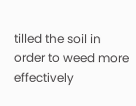tilled the soil in order to weed more effectively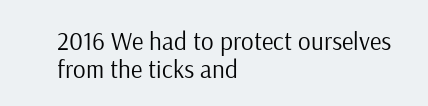2016 We had to protect ourselves from the ticks and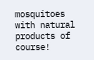mosquitoes with natural products of course!